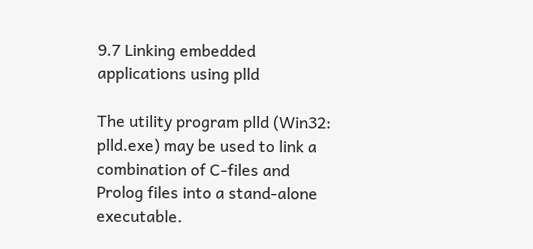9.7 Linking embedded applications using plld

The utility program plld (Win32: plld.exe) may be used to link a combination of C-files and Prolog files into a stand-alone executable.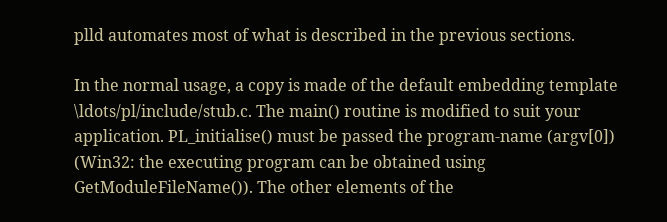plld automates most of what is described in the previous sections.

In the normal usage, a copy is made of the default embedding template \ldots/pl/include/stub.c. The main() routine is modified to suit your application. PL_initialise() must be passed the program-name (argv[0]) (Win32: the executing program can be obtained using GetModuleFileName()). The other elements of the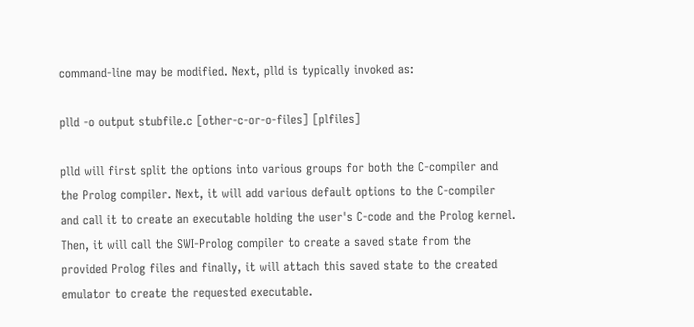command-line may be modified. Next, plld is typically invoked as:

plld -o output stubfile.c [other-c-or-o-files] [plfiles]

plld will first split the options into various groups for both the C-compiler and the Prolog compiler. Next, it will add various default options to the C-compiler and call it to create an executable holding the user's C-code and the Prolog kernel. Then, it will call the SWI-Prolog compiler to create a saved state from the provided Prolog files and finally, it will attach this saved state to the created emulator to create the requested executable.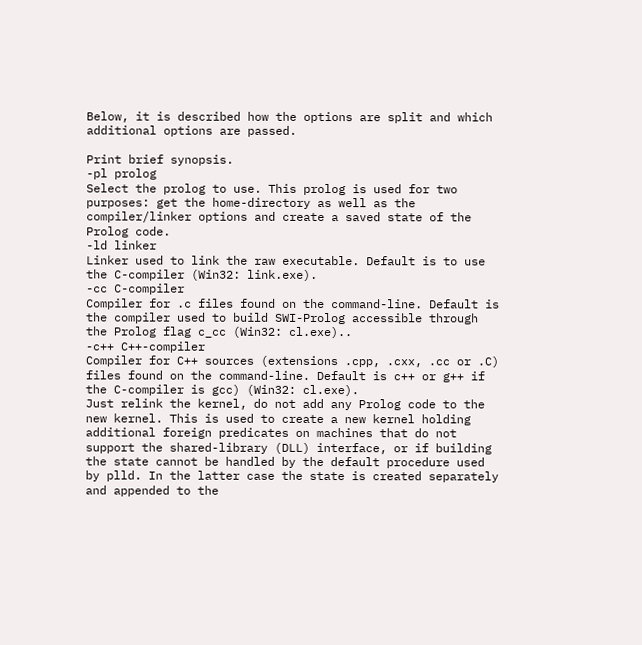Below, it is described how the options are split and which additional options are passed.

Print brief synopsis.
-pl prolog
Select the prolog to use. This prolog is used for two purposes: get the home-directory as well as the compiler/linker options and create a saved state of the Prolog code.
-ld linker
Linker used to link the raw executable. Default is to use the C-compiler (Win32: link.exe).
-cc C-compiler
Compiler for .c files found on the command-line. Default is the compiler used to build SWI-Prolog accessible through the Prolog flag c_cc (Win32: cl.exe)..
-c++ C++-compiler
Compiler for C++ sources (extensions .cpp, .cxx, .cc or .C) files found on the command-line. Default is c++ or g++ if the C-compiler is gcc) (Win32: cl.exe).
Just relink the kernel, do not add any Prolog code to the new kernel. This is used to create a new kernel holding additional foreign predicates on machines that do not support the shared-library (DLL) interface, or if building the state cannot be handled by the default procedure used by plld. In the latter case the state is created separately and appended to the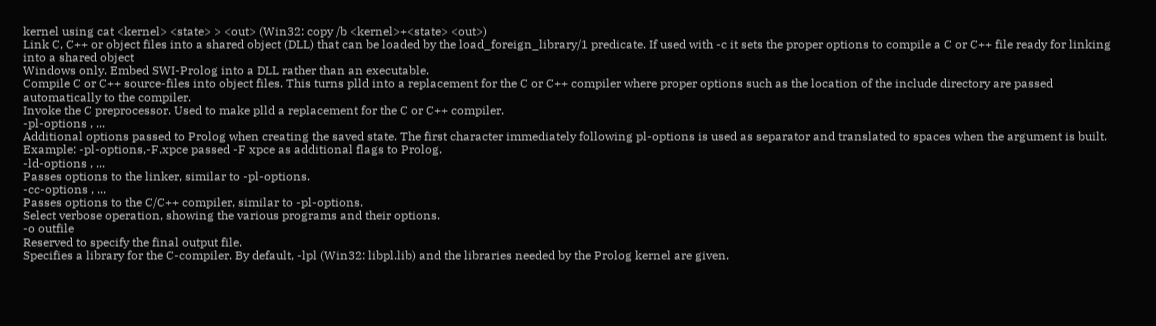kernel using cat <kernel> <state> > <out> (Win32: copy /b <kernel>+<state> <out>)
Link C, C++ or object files into a shared object (DLL) that can be loaded by the load_foreign_library/1 predicate. If used with -c it sets the proper options to compile a C or C++ file ready for linking into a shared object
Windows only. Embed SWI-Prolog into a DLL rather than an executable.
Compile C or C++ source-files into object files. This turns plld into a replacement for the C or C++ compiler where proper options such as the location of the include directory are passed automatically to the compiler.
Invoke the C preprocessor. Used to make plld a replacement for the C or C++ compiler.
-pl-options , ...
Additional options passed to Prolog when creating the saved state. The first character immediately following pl-options is used as separator and translated to spaces when the argument is built. Example: -pl-options,-F,xpce passed -F xpce as additional flags to Prolog.
-ld-options , ...
Passes options to the linker, similar to -pl-options.
-cc-options , ...
Passes options to the C/C++ compiler, similar to -pl-options.
Select verbose operation, showing the various programs and their options.
-o outfile
Reserved to specify the final output file.
Specifies a library for the C-compiler. By default, -lpl (Win32: libpl.lib) and the libraries needed by the Prolog kernel are given.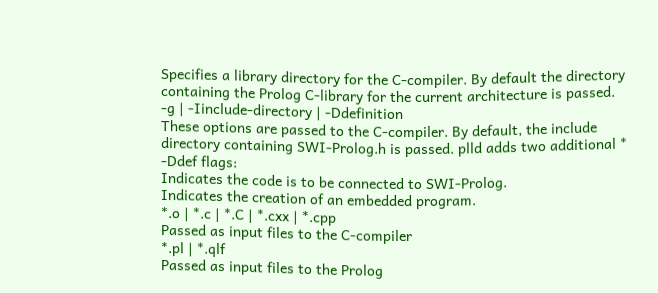Specifies a library directory for the C-compiler. By default the directory containing the Prolog C-library for the current architecture is passed.
-g | -Iinclude-directory | -Ddefinition
These options are passed to the C-compiler. By default, the include directory containing SWI-Prolog.h is passed. plld adds two additional * -Ddef flags:
Indicates the code is to be connected to SWI-Prolog.
Indicates the creation of an embedded program.
*.o | *.c | *.C | *.cxx | *.cpp
Passed as input files to the C-compiler
*.pl | *.qlf
Passed as input files to the Prolog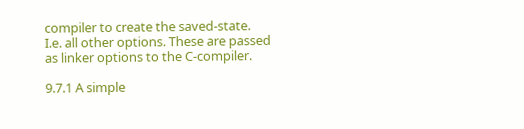compiler to create the saved-state.
I.e. all other options. These are passed as linker options to the C-compiler.

9.7.1 A simple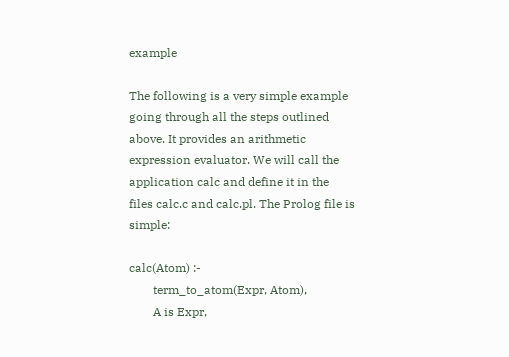example

The following is a very simple example going through all the steps outlined above. It provides an arithmetic expression evaluator. We will call the application calc and define it in the files calc.c and calc.pl. The Prolog file is simple:

calc(Atom) :-
        term_to_atom(Expr, Atom),
        A is Expr,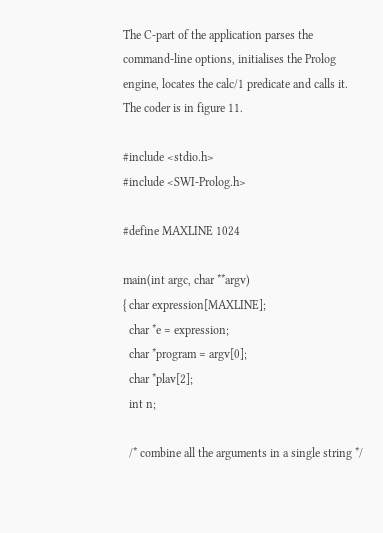The C-part of the application parses the command-line options, initialises the Prolog engine, locates the calc/1 predicate and calls it. The coder is in figure 11.

#include <stdio.h>
#include <SWI-Prolog.h>

#define MAXLINE 1024

main(int argc, char **argv)
{ char expression[MAXLINE];
  char *e = expression;
  char *program = argv[0];
  char *plav[2];
  int n;

  /* combine all the arguments in a single string */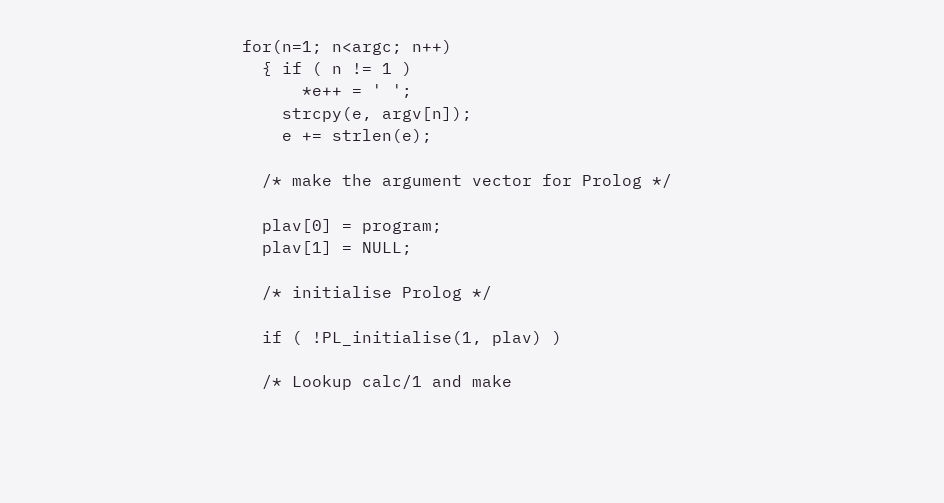for(n=1; n<argc; n++)
  { if ( n != 1 )
      *e++ = ' ';
    strcpy(e, argv[n]);
    e += strlen(e);

  /* make the argument vector for Prolog */

  plav[0] = program;
  plav[1] = NULL;

  /* initialise Prolog */

  if ( !PL_initialise(1, plav) )

  /* Lookup calc/1 and make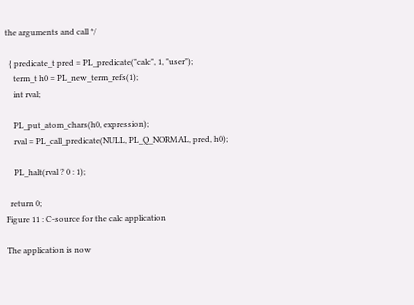the arguments and call */

  { predicate_t pred = PL_predicate("calc", 1, "user");
    term_t h0 = PL_new_term_refs(1);
    int rval;

    PL_put_atom_chars(h0, expression);
    rval = PL_call_predicate(NULL, PL_Q_NORMAL, pred, h0);

    PL_halt(rval ? 0 : 1);

  return 0;
Figure 11 : C-source for the calc application

The application is now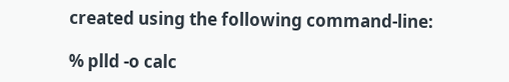created using the following command-line:

% plld -o calc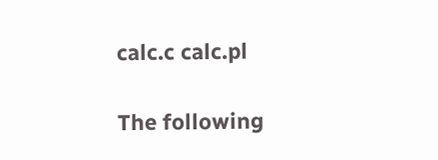calc.c calc.pl

The following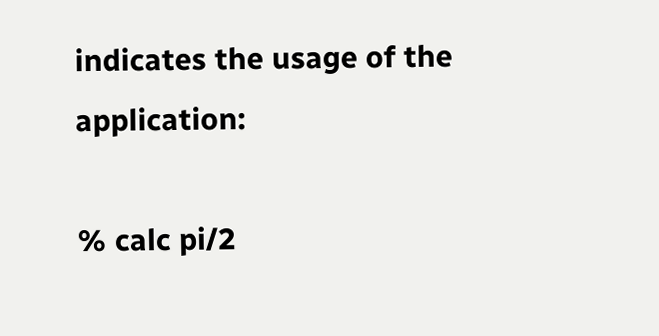indicates the usage of the application:

% calc pi/2